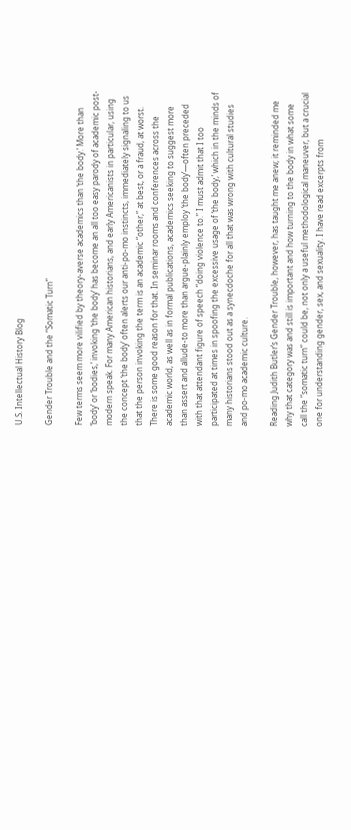U.S. Intellectual History Blog

Gender Trouble and the “Somatic Turn”

Few terms seem more vilified by theory-averse academics than ‘the body.’ More than ‘body’ or ‘bodies,’ invoking ‘the body’ has become an all too easy parody of academic post-modern speak. For many American historians, and early Americanists in particular, using the concept ‘the body’ often alerts our anti-po-mo instincts, immediately signaling to us that the person invoking the term is an academic “other,” at best, or a fraud, at worst. There is some good reason for that. In seminar rooms and conferences across the academic world, as well as in formal publications, academics seeking to suggest more than assert and allude-to more than argue-plainly employ ‘the body’—often preceded with that attendant figure of speech “doing violence to.” I must admit that I too participated at times in spoofing the excessive usage of ‘the body,’ which in the minds of many historians stood out as a synecdoche for all that was wrong with cultural studies and po-mo academic culture.

Reading Judith Butler’s Gender Trouble, however, has taught me anew; it reminded me why that category was and still is important and how turning to the body in what some call the “somatic turn” could be, not only a useful methodological maneuver, but a crucial one for understanding gender, sex, and sexuality. I have read excerpts from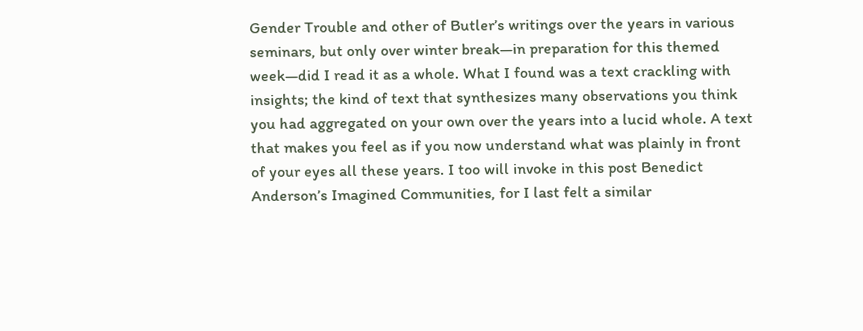Gender Trouble and other of Butler’s writings over the years in various seminars, but only over winter break—in preparation for this themed week—did I read it as a whole. What I found was a text crackling with insights; the kind of text that synthesizes many observations you think you had aggregated on your own over the years into a lucid whole. A text that makes you feel as if you now understand what was plainly in front of your eyes all these years. I too will invoke in this post Benedict Anderson’s Imagined Communities, for I last felt a similar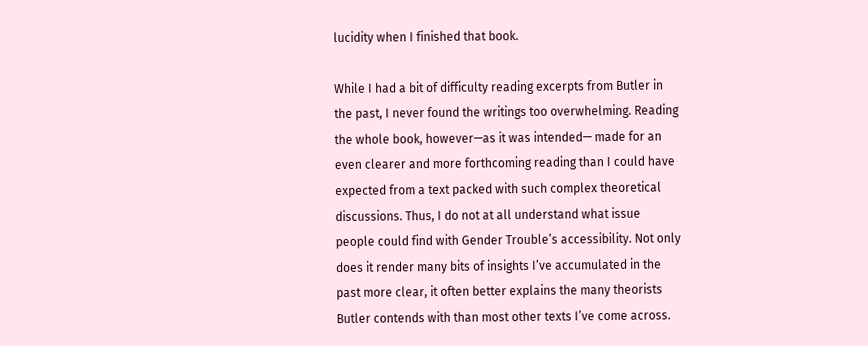lucidity when I finished that book.

While I had a bit of difficulty reading excerpts from Butler in the past, I never found the writings too overwhelming. Reading the whole book, however—as it was intended— made for an even clearer and more forthcoming reading than I could have expected from a text packed with such complex theoretical discussions. Thus, I do not at all understand what issue people could find with Gender Trouble’s accessibility. Not only does it render many bits of insights I’ve accumulated in the past more clear, it often better explains the many theorists Butler contends with than most other texts I’ve come across.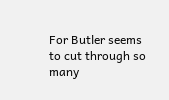For Butler seems to cut through so many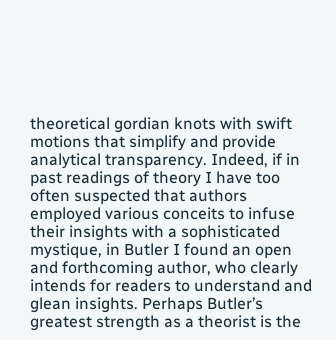theoretical gordian knots with swift motions that simplify and provide analytical transparency. Indeed, if in past readings of theory I have too often suspected that authors employed various conceits to infuse their insights with a sophisticated mystique, in Butler I found an open and forthcoming author, who clearly intends for readers to understand and glean insights. Perhaps Butler’s greatest strength as a theorist is the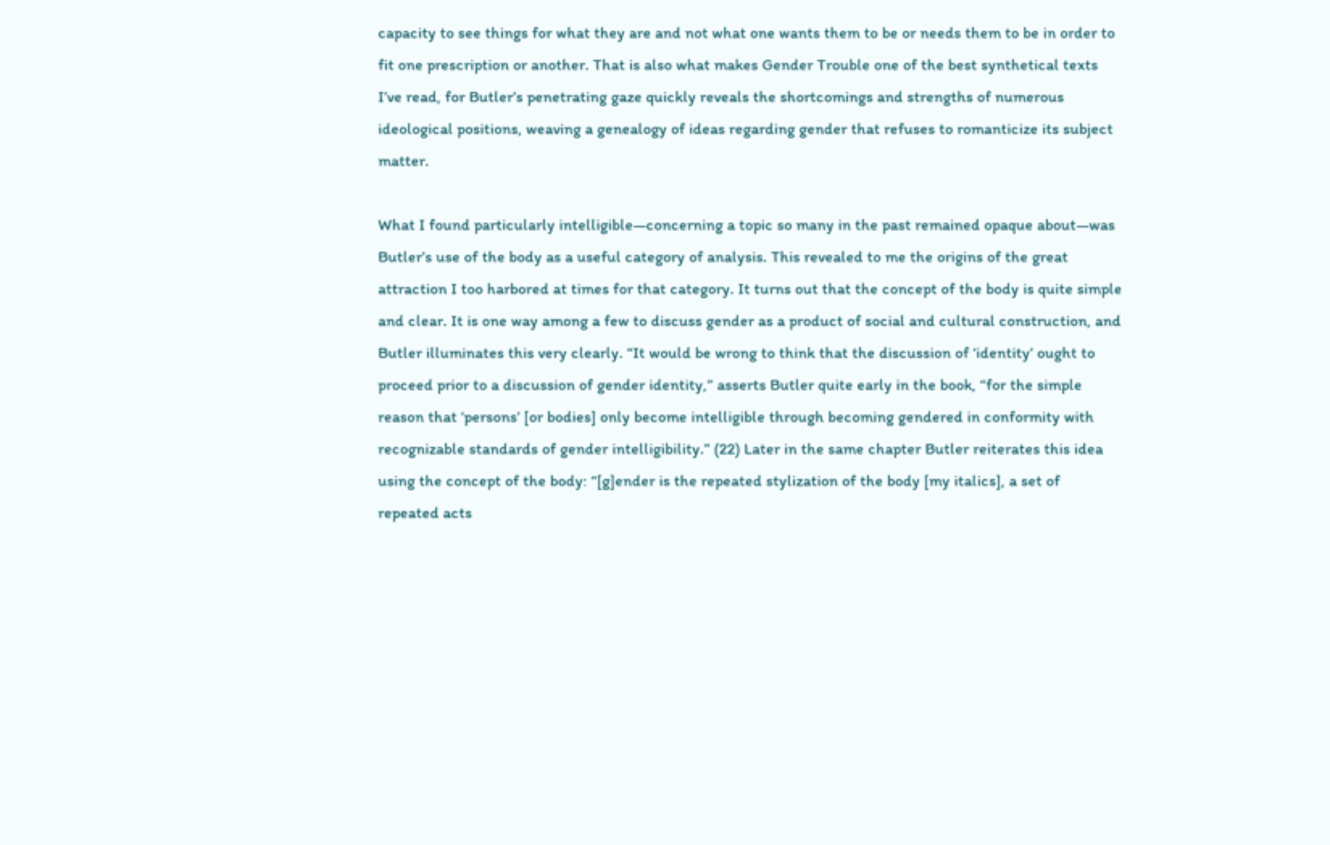capacity to see things for what they are and not what one wants them to be or needs them to be in order to fit one prescription or another. That is also what makes Gender Trouble one of the best synthetical texts I’ve read, for Butler’s penetrating gaze quickly reveals the shortcomings and strengths of numerous ideological positions, weaving a genealogy of ideas regarding gender that refuses to romanticize its subject matter.

What I found particularly intelligible—concerning a topic so many in the past remained opaque about—was Butler’s use of the body as a useful category of analysis. This revealed to me the origins of the great attraction I too harbored at times for that category. It turns out that the concept of the body is quite simple and clear. It is one way among a few to discuss gender as a product of social and cultural construction, and Butler illuminates this very clearly. “It would be wrong to think that the discussion of ‘identity’ ought to proceed prior to a discussion of gender identity,” asserts Butler quite early in the book, “for the simple reason that ‘persons’ [or bodies] only become intelligible through becoming gendered in conformity with recognizable standards of gender intelligibility.” (22) Later in the same chapter Butler reiterates this idea using the concept of the body: “[g]ender is the repeated stylization of the body [my italics], a set of repeated acts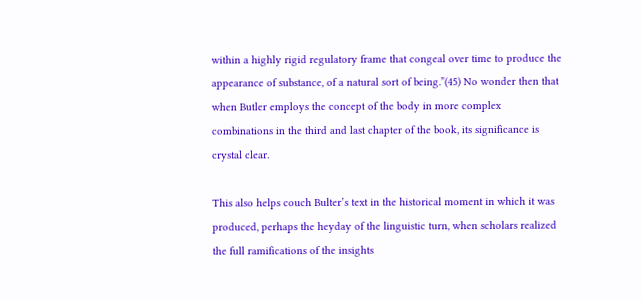within a highly rigid regulatory frame that congeal over time to produce the appearance of substance, of a natural sort of being.”(45) No wonder then that when Butler employs the concept of the body in more complex combinations in the third and last chapter of the book, its significance is crystal clear.

This also helps couch Bulter’s text in the historical moment in which it was produced, perhaps the heyday of the linguistic turn, when scholars realized the full ramifications of the insights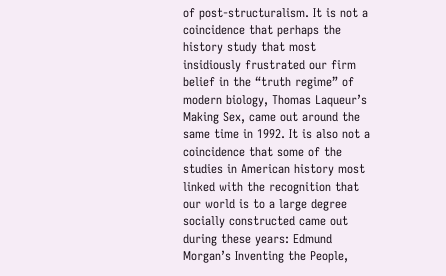of post-structuralism. It is not a coincidence that perhaps the history study that most insidiously frustrated our firm belief in the “truth regime” of modern biology, Thomas Laqueur’s Making Sex, came out around the same time in 1992. It is also not a coincidence that some of the studies in American history most linked with the recognition that our world is to a large degree socially constructed came out during these years: Edmund Morgan’s Inventing the People,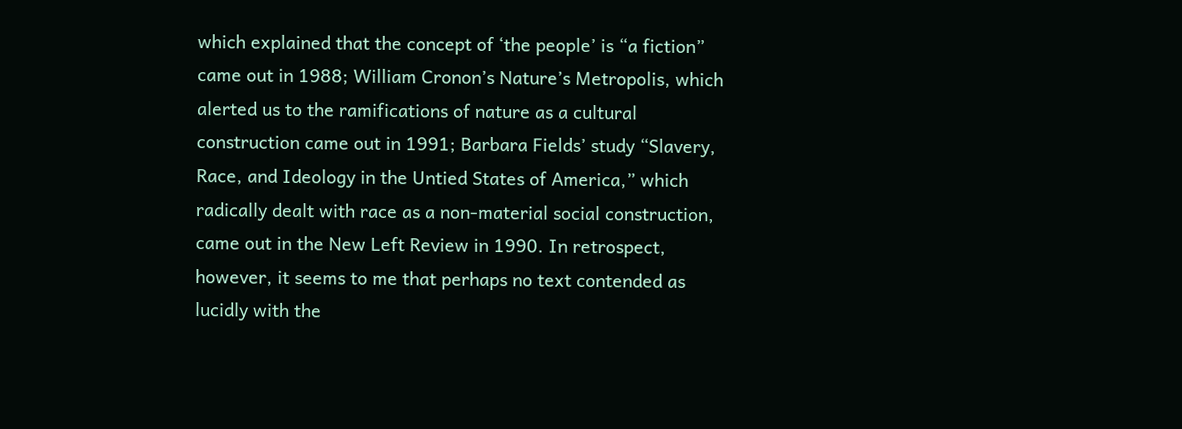which explained that the concept of ‘the people’ is “a fiction” came out in 1988; William Cronon’s Nature’s Metropolis, which alerted us to the ramifications of nature as a cultural construction came out in 1991; Barbara Fields’ study “Slavery, Race, and Ideology in the Untied States of America,” which radically dealt with race as a non-material social construction, came out in the New Left Review in 1990. In retrospect, however, it seems to me that perhaps no text contended as lucidly with the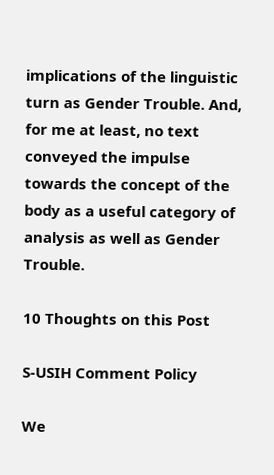implications of the linguistic turn as Gender Trouble. And, for me at least, no text conveyed the impulse towards the concept of the body as a useful category of analysis as well as Gender Trouble.

10 Thoughts on this Post

S-USIH Comment Policy

We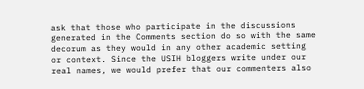ask that those who participate in the discussions generated in the Comments section do so with the same decorum as they would in any other academic setting or context. Since the USIH bloggers write under our real names, we would prefer that our commenters also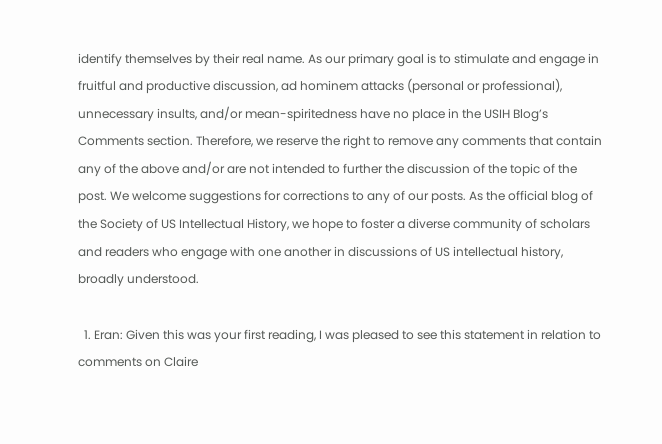identify themselves by their real name. As our primary goal is to stimulate and engage in fruitful and productive discussion, ad hominem attacks (personal or professional), unnecessary insults, and/or mean-spiritedness have no place in the USIH Blog’s Comments section. Therefore, we reserve the right to remove any comments that contain any of the above and/or are not intended to further the discussion of the topic of the post. We welcome suggestions for corrections to any of our posts. As the official blog of the Society of US Intellectual History, we hope to foster a diverse community of scholars and readers who engage with one another in discussions of US intellectual history, broadly understood.

  1. Eran: Given this was your first reading, I was pleased to see this statement in relation to comments on Claire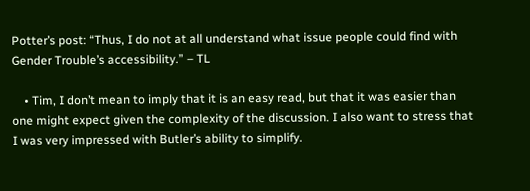Potter’s post: “Thus, I do not at all understand what issue people could find with Gender Trouble’s accessibility.” – TL

    • Tim, I don’t mean to imply that it is an easy read, but that it was easier than one might expect given the complexity of the discussion. I also want to stress that I was very impressed with Butler’s ability to simplify.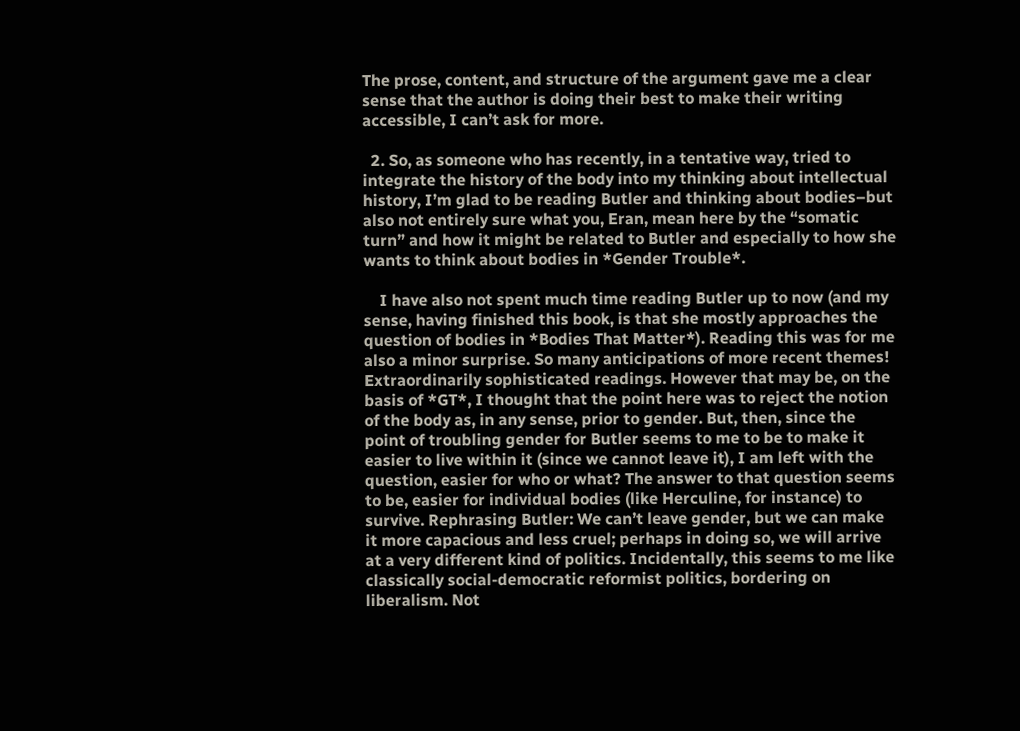The prose, content, and structure of the argument gave me a clear sense that the author is doing their best to make their writing accessible, I can’t ask for more.

  2. So, as someone who has recently, in a tentative way, tried to integrate the history of the body into my thinking about intellectual history, I’m glad to be reading Butler and thinking about bodies–but also not entirely sure what you, Eran, mean here by the “somatic turn” and how it might be related to Butler and especially to how she wants to think about bodies in *Gender Trouble*.

    I have also not spent much time reading Butler up to now (and my sense, having finished this book, is that she mostly approaches the question of bodies in *Bodies That Matter*). Reading this was for me also a minor surprise. So many anticipations of more recent themes! Extraordinarily sophisticated readings. However that may be, on the basis of *GT*, I thought that the point here was to reject the notion of the body as, in any sense, prior to gender. But, then, since the point of troubling gender for Butler seems to me to be to make it easier to live within it (since we cannot leave it), I am left with the question, easier for who or what? The answer to that question seems to be, easier for individual bodies (like Herculine, for instance) to survive. Rephrasing Butler: We can’t leave gender, but we can make it more capacious and less cruel; perhaps in doing so, we will arrive at a very different kind of politics. Incidentally, this seems to me like classically social-democratic reformist politics, bordering on liberalism. Not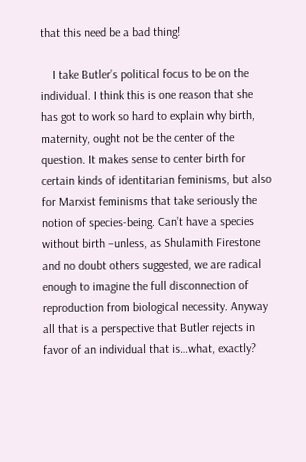that this need be a bad thing!

    I take Butler’s political focus to be on the individual. I think this is one reason that she has got to work so hard to explain why birth, maternity, ought not be the center of the question. It makes sense to center birth for certain kinds of identitarian feminisms, but also for Marxist feminisms that take seriously the notion of species-being. Can’t have a species without birth –unless, as Shulamith Firestone and no doubt others suggested, we are radical enough to imagine the full disconnection of reproduction from biological necessity. Anyway all that is a perspective that Butler rejects in favor of an individual that is…what, exactly?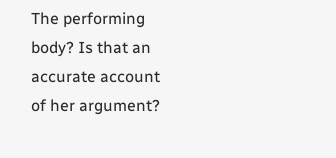The performing body? Is that an accurate account of her argument?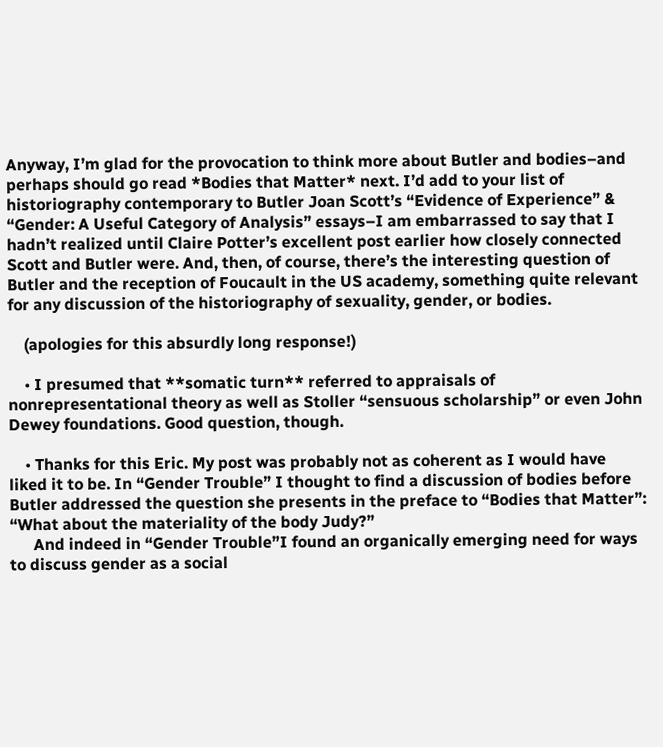Anyway, I’m glad for the provocation to think more about Butler and bodies–and perhaps should go read *Bodies that Matter* next. I’d add to your list of historiography contemporary to Butler Joan Scott’s “Evidence of Experience” & “Gender: A Useful Category of Analysis” essays–I am embarrassed to say that I hadn’t realized until Claire Potter’s excellent post earlier how closely connected Scott and Butler were. And, then, of course, there’s the interesting question of Butler and the reception of Foucault in the US academy, something quite relevant for any discussion of the historiography of sexuality, gender, or bodies.

    (apologies for this absurdly long response!)

    • I presumed that **somatic turn** referred to appraisals of nonrepresentational theory as well as Stoller “sensuous scholarship” or even John Dewey foundations. Good question, though.

    • Thanks for this Eric. My post was probably not as coherent as I would have liked it to be. In “Gender Trouble” I thought to find a discussion of bodies before Butler addressed the question she presents in the preface to “Bodies that Matter”: “What about the materiality of the body Judy?”
      And indeed in “Gender Trouble”I found an organically emerging need for ways to discuss gender as a social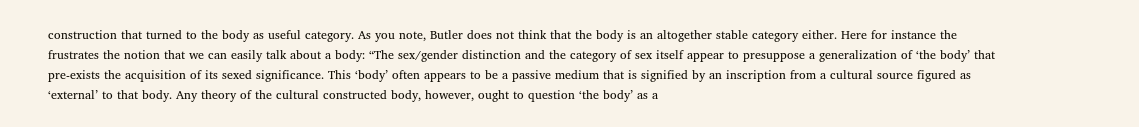construction that turned to the body as useful category. As you note, Butler does not think that the body is an altogether stable category either. Here for instance the frustrates the notion that we can easily talk about a body: “The sex/gender distinction and the category of sex itself appear to presuppose a generalization of ‘the body’ that pre-exists the acquisition of its sexed significance. This ‘body’ often appears to be a passive medium that is signified by an inscription from a cultural source figured as ‘external’ to that body. Any theory of the cultural constructed body, however, ought to question ‘the body’ as a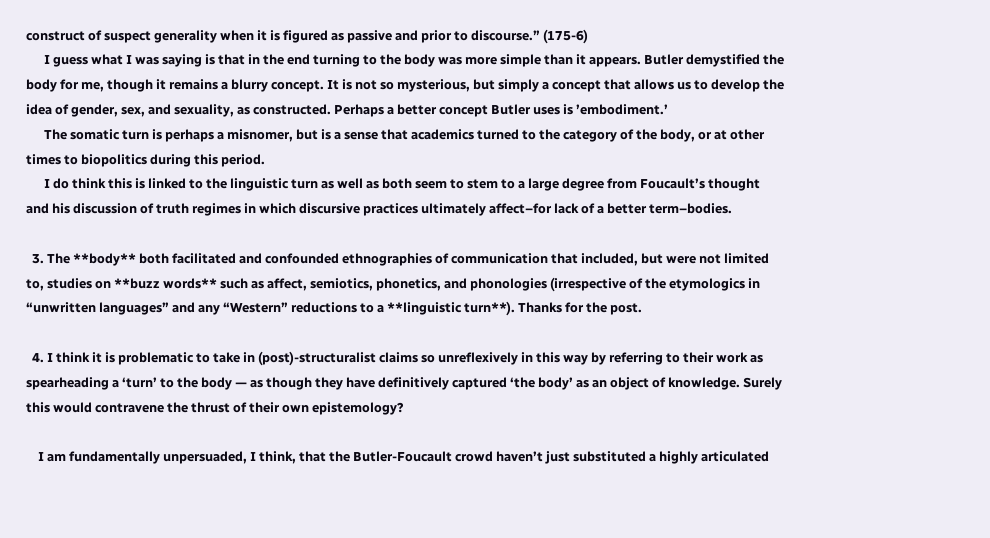construct of suspect generality when it is figured as passive and prior to discourse.” (175-6)
      I guess what I was saying is that in the end turning to the body was more simple than it appears. Butler demystified the body for me, though it remains a blurry concept. It is not so mysterious, but simply a concept that allows us to develop the idea of gender, sex, and sexuality, as constructed. Perhaps a better concept Butler uses is ’embodiment.’
      The somatic turn is perhaps a misnomer, but is a sense that academics turned to the category of the body, or at other times to biopolitics during this period.
      I do think this is linked to the linguistic turn as well as both seem to stem to a large degree from Foucault’s thought and his discussion of truth regimes in which discursive practices ultimately affect–for lack of a better term–bodies.

  3. The **body** both facilitated and confounded ethnographies of communication that included, but were not limited to, studies on **buzz words** such as affect, semiotics, phonetics, and phonologies (irrespective of the etymologics in “unwritten languages” and any “Western” reductions to a **linguistic turn**). Thanks for the post.

  4. I think it is problematic to take in (post)-structuralist claims so unreflexively in this way by referring to their work as spearheading a ‘turn’ to the body — as though they have definitively captured ‘the body’ as an object of knowledge. Surely this would contravene the thrust of their own epistemology?

    I am fundamentally unpersuaded, I think, that the Butler-Foucault crowd haven’t just substituted a highly articulated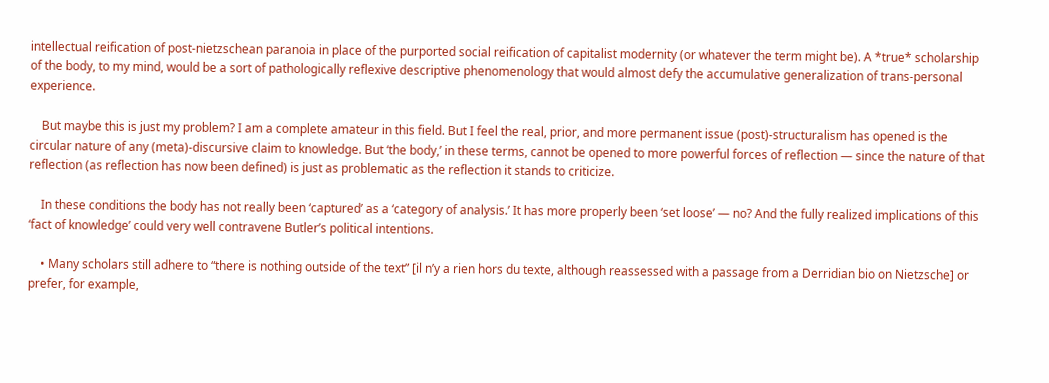intellectual reification of post-nietzschean paranoia in place of the purported social reification of capitalist modernity (or whatever the term might be). A *true* scholarship of the body, to my mind, would be a sort of pathologically reflexive descriptive phenomenology that would almost defy the accumulative generalization of trans-personal experience.

    But maybe this is just my problem? I am a complete amateur in this field. But I feel the real, prior, and more permanent issue (post)-structuralism has opened is the circular nature of any (meta)-discursive claim to knowledge. But ‘the body,’ in these terms, cannot be opened to more powerful forces of reflection — since the nature of that reflection (as reflection has now been defined) is just as problematic as the reflection it stands to criticize.

    In these conditions the body has not really been ‘captured’ as a ‘category of analysis.’ It has more properly been ‘set loose’ — no? And the fully realized implications of this ‘fact of knowledge’ could very well contravene Butler’s political intentions.

    • Many scholars still adhere to “there is nothing outside of the text” [il n’y a rien hors du texte, although reassessed with a passage from a Derridian bio on Nietzsche] or prefer, for example,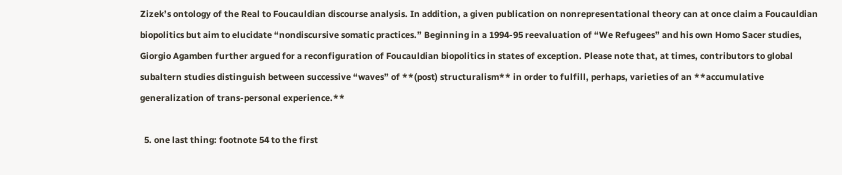Zizek’s ontology of the Real to Foucauldian discourse analysis. In addition, a given publication on nonrepresentational theory can at once claim a Foucauldian biopolitics but aim to elucidate “nondiscursive somatic practices.” Beginning in a 1994-95 reevaluation of “We Refugees” and his own Homo Sacer studies, Giorgio Agamben further argued for a reconfiguration of Foucauldian biopolitics in states of exception. Please note that, at times, contributors to global subaltern studies distinguish between successive “waves” of **(post) structuralism** in order to fulfill, perhaps, varieties of an **accumulative generalization of trans-personal experience.**

  5. one last thing: footnote 54 to the first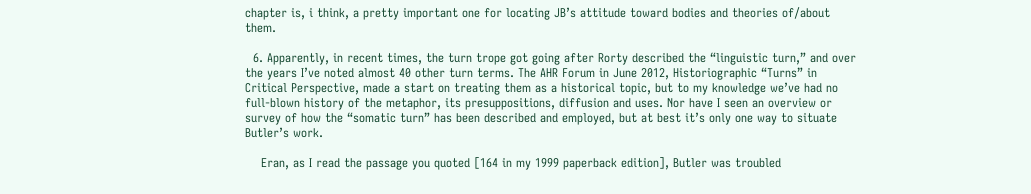chapter is, i think, a pretty important one for locating JB’s attitude toward bodies and theories of/about them.

  6. Apparently, in recent times, the turn trope got going after Rorty described the “linguistic turn,” and over the years I’ve noted almost 40 other turn terms. The AHR Forum in June 2012, Historiographic “Turns” in Critical Perspective, made a start on treating them as a historical topic, but to my knowledge we’ve had no full-blown history of the metaphor, its presuppositions, diffusion and uses. Nor have I seen an overview or survey of how the “somatic turn” has been described and employed, but at best it’s only one way to situate Butler’s work.

    Eran, as I read the passage you quoted [164 in my 1999 paperback edition], Butler was troubled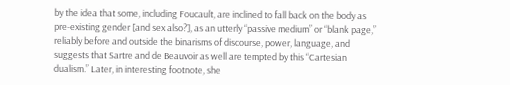by the idea that some, including Foucault, are inclined to fall back on the body as pre-existing gender [and sex also?], as an utterly “passive medium” or “blank page,” reliably before and outside the binarisms of discourse, power, language, and suggests that Sartre and de Beauvoir as well are tempted by this “Cartesian dualism.” Later, in interesting footnote, she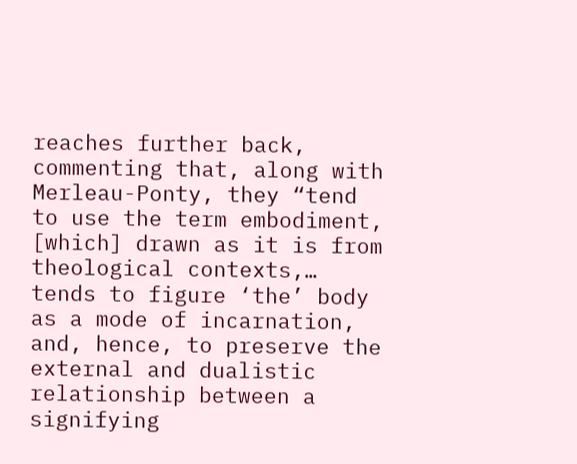reaches further back, commenting that, along with Merleau-Ponty, they “tend to use the term embodiment, [which] drawn as it is from theological contexts,… tends to figure ‘the’ body as a mode of incarnation, and, hence, to preserve the external and dualistic relationship between a signifying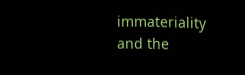immateriality and the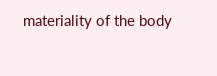materiality of the body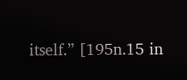itself.” [195n.15 in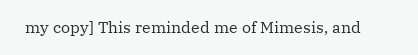my copy] This reminded me of Mimesis, and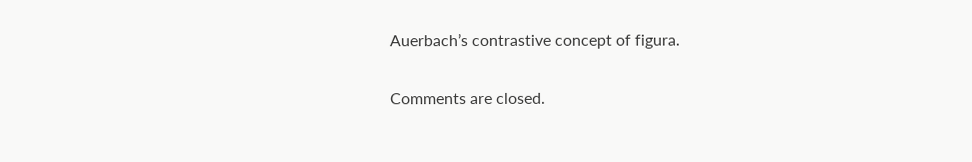Auerbach’s contrastive concept of figura.

Comments are closed.